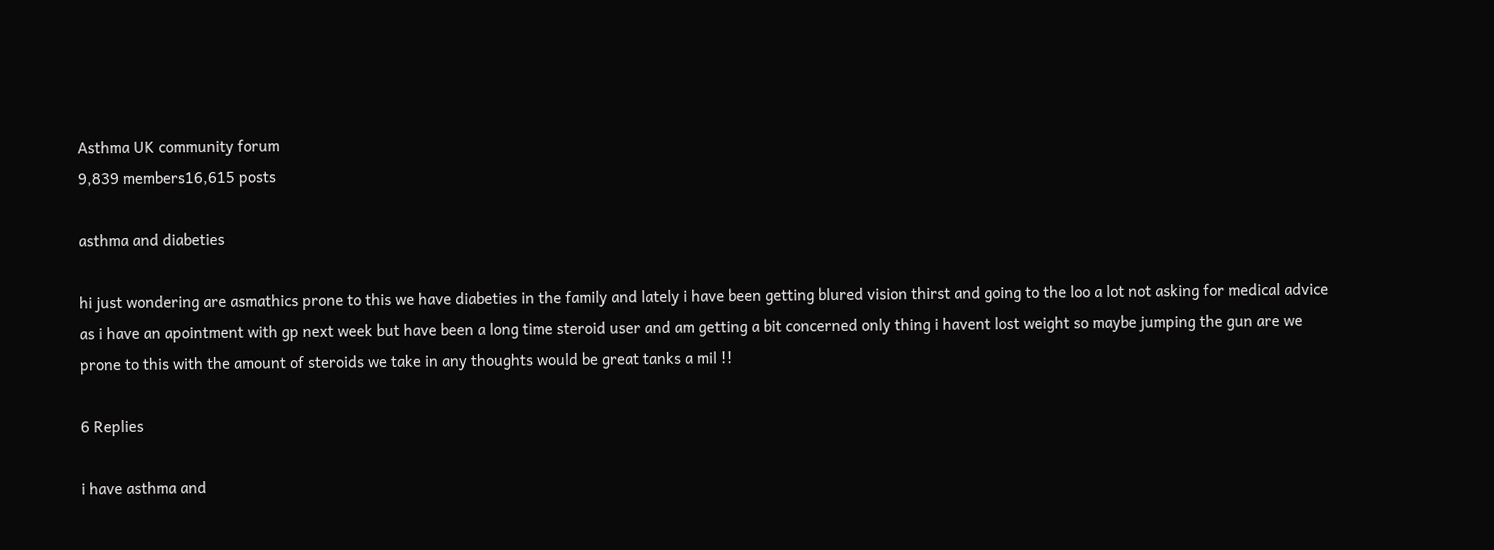Asthma UK community forum
9,839 members16,615 posts

asthma and diabeties

hi just wondering are asmathics prone to this we have diabeties in the family and lately i have been getting blured vision thirst and going to the loo a lot not asking for medical advice as i have an apointment with gp next week but have been a long time steroid user and am getting a bit concerned only thing i havent lost weight so maybe jumping the gun are we prone to this with the amount of steroids we take in any thoughts would be great tanks a mil !!

6 Replies

i have asthma and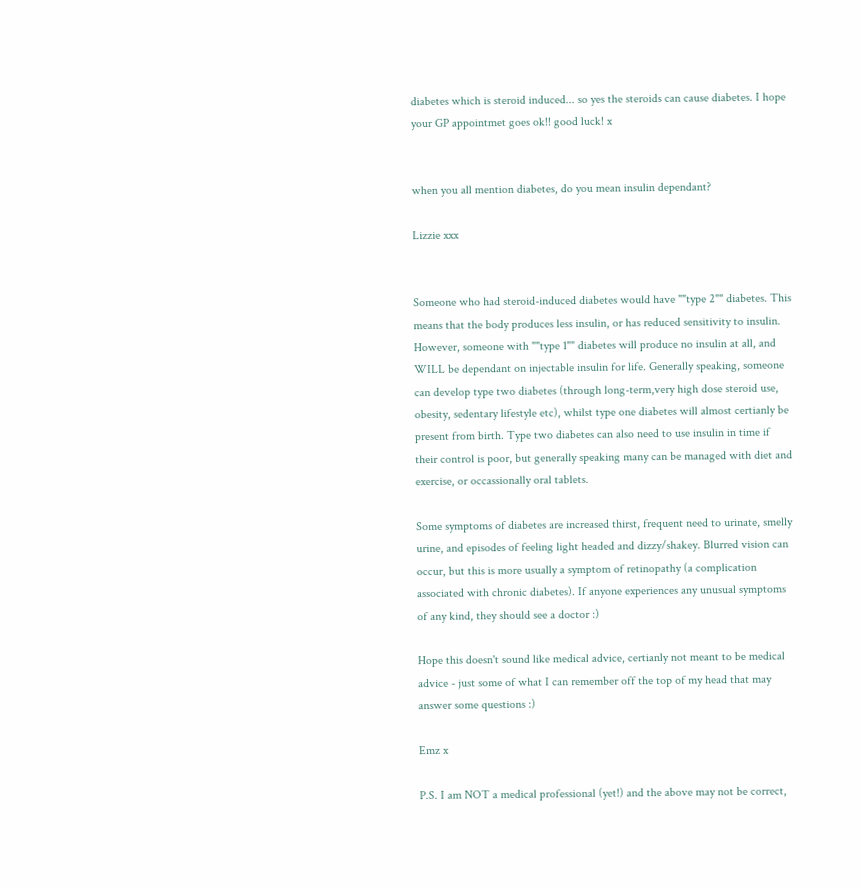diabetes which is steroid induced... so yes the steroids can cause diabetes. I hope your GP appointmet goes ok!! good luck! x


when you all mention diabetes, do you mean insulin dependant?

Lizzie xxx


Someone who had steroid-induced diabetes would have ""type 2"" diabetes. This means that the body produces less insulin, or has reduced sensitivity to insulin. However, someone with ""type 1"" diabetes will produce no insulin at all, and WILL be dependant on injectable insulin for life. Generally speaking, someone can develop type two diabetes (through long-term,very high dose steroid use, obesity, sedentary lifestyle etc), whilst type one diabetes will almost certianly be present from birth. Type two diabetes can also need to use insulin in time if their control is poor, but generally speaking many can be managed with diet and exercise, or occassionally oral tablets.

Some symptoms of diabetes are increased thirst, frequent need to urinate, smelly urine, and episodes of feeling light headed and dizzy/shakey. Blurred vision can occur, but this is more usually a symptom of retinopathy (a complication associated with chronic diabetes). If anyone experiences any unusual symptoms of any kind, they should see a doctor :)

Hope this doesn't sound like medical advice, certianly not meant to be medical advice - just some of what I can remember off the top of my head that may answer some questions :)

Emz x

P.S. I am NOT a medical professional (yet!) and the above may not be correct,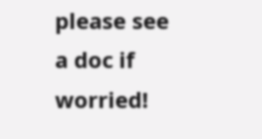please see a doc if worried!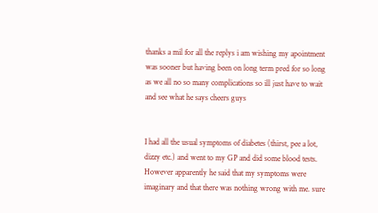thanks a mil for all the replys i am wishing my apointment was sooner but having been on long term pred for so long as we all no so many complications so ill just have to wait and see what he says cheers guys


I had all the usual symptoms of diabetes (thirst, pee a lot, dizzy etc.) and went to my GP and did some blood tests. However apparently he said that my symptoms were imaginary and that there was nothing wrong with me. sure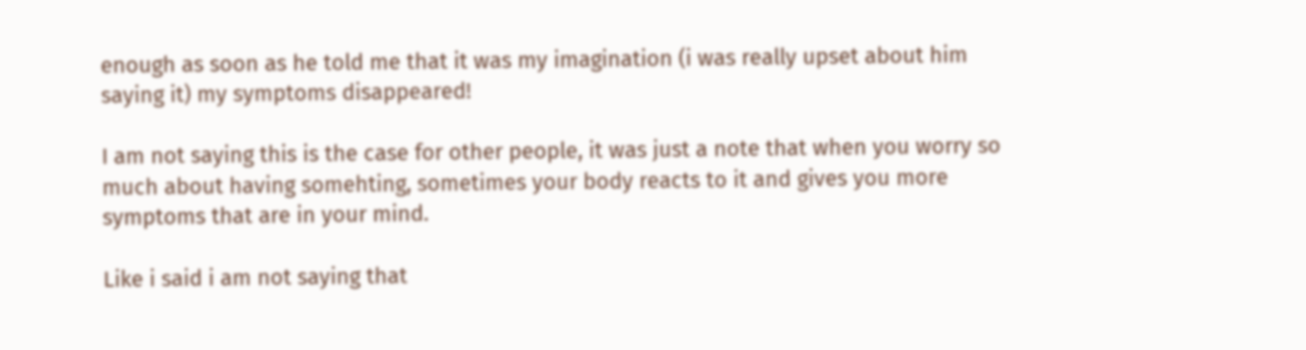enough as soon as he told me that it was my imagination (i was really upset about him saying it) my symptoms disappeared!

I am not saying this is the case for other people, it was just a note that when you worry so much about having somehting, sometimes your body reacts to it and gives you more symptoms that are in your mind.

Like i said i am not saying that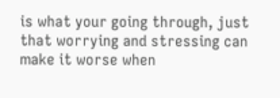is what your going through, just that worrying and stressing can make it worse when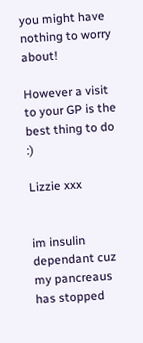you might have nothing to worry about!

However a visit to your GP is the best thing to do :)

Lizzie xxx


im insulin dependant cuz my pancreaus has stopped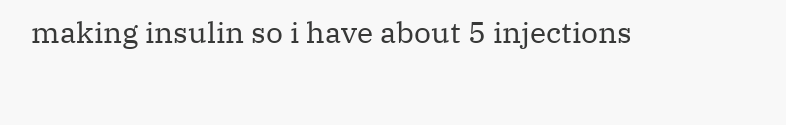making insulin so i have about 5 injections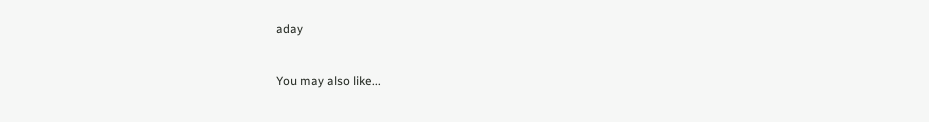aday


You may also like...